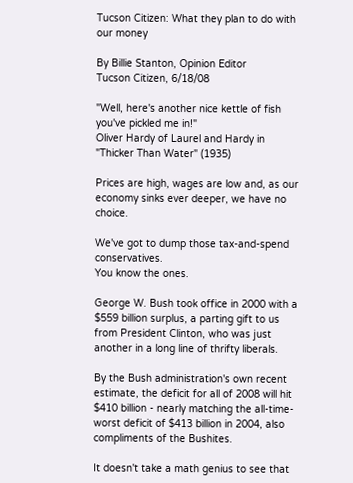Tucson Citizen: What they plan to do with our money

By Billie Stanton, Opinion Editor
Tucson Citizen, 6/18/08

"Well, here's another nice kettle of fish you've pickled me in!"
Oliver Hardy of Laurel and Hardy in "Thicker Than Water" (1935)

Prices are high, wages are low and, as our economy sinks ever deeper, we have no choice.

We've got to dump those tax-and-spend conservatives.
You know the ones.

George W. Bush took office in 2000 with a $559 billion surplus, a parting gift to us from President Clinton, who was just another in a long line of thrifty liberals.

By the Bush administration's own recent estimate, the deficit for all of 2008 will hit $410 billion - nearly matching the all-time-worst deficit of $413 billion in 2004, also compliments of the Bushites.

It doesn't take a math genius to see that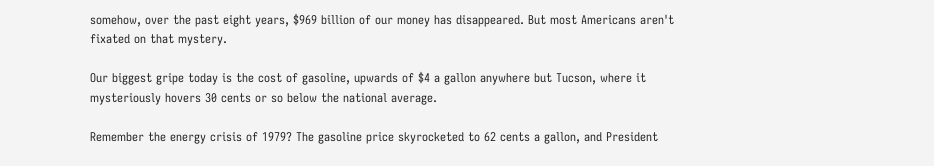somehow, over the past eight years, $969 billion of our money has disappeared. But most Americans aren't fixated on that mystery.

Our biggest gripe today is the cost of gasoline, upwards of $4 a gallon anywhere but Tucson, where it mysteriously hovers 30 cents or so below the national average.

Remember the energy crisis of 1979? The gasoline price skyrocketed to 62 cents a gallon, and President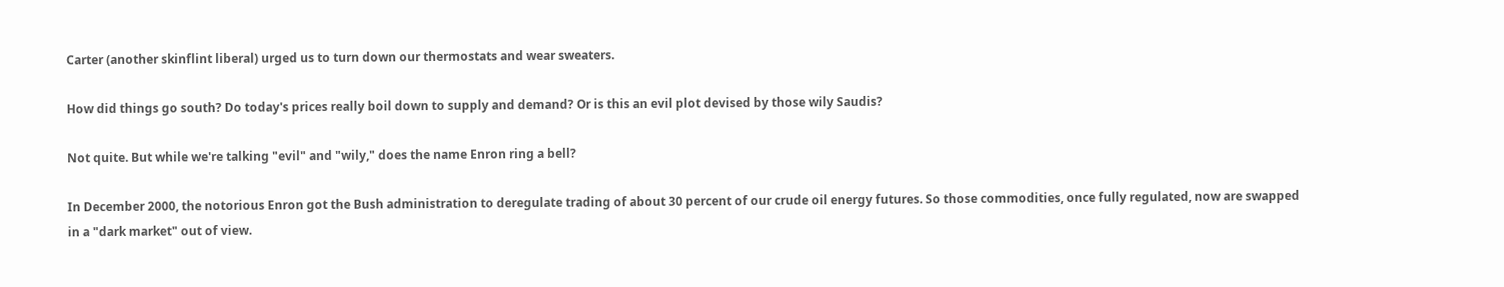Carter (another skinflint liberal) urged us to turn down our thermostats and wear sweaters.

How did things go south? Do today's prices really boil down to supply and demand? Or is this an evil plot devised by those wily Saudis?

Not quite. But while we're talking "evil" and "wily," does the name Enron ring a bell?

In December 2000, the notorious Enron got the Bush administration to deregulate trading of about 30 percent of our crude oil energy futures. So those commodities, once fully regulated, now are swapped in a "dark market" out of view.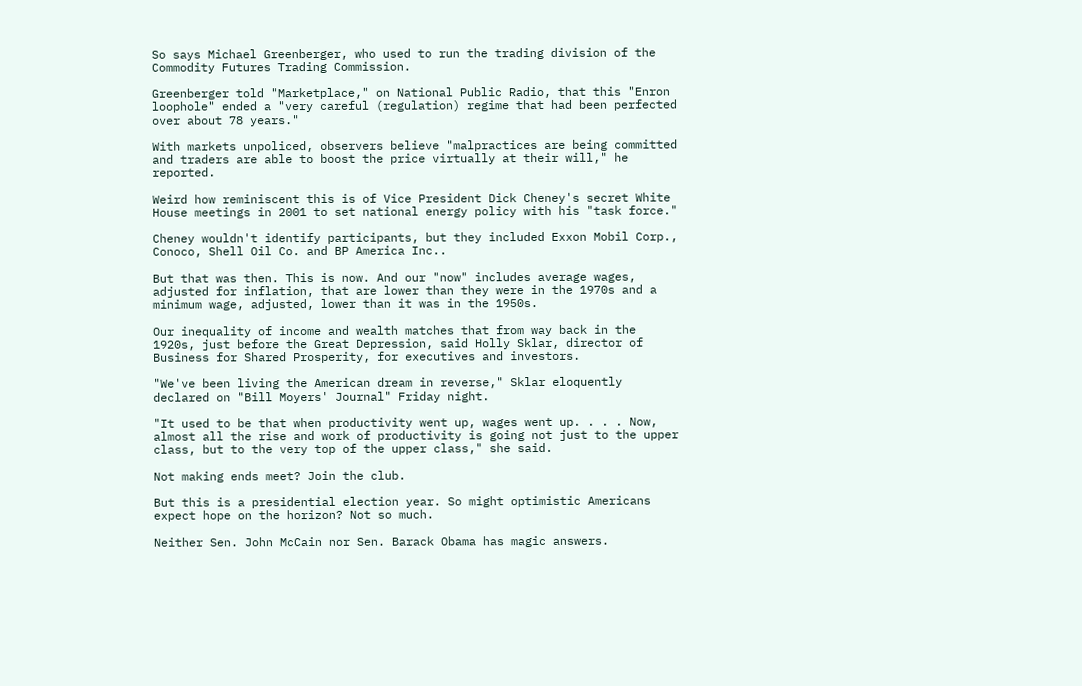So says Michael Greenberger, who used to run the trading division of the Commodity Futures Trading Commission.

Greenberger told "Marketplace," on National Public Radio, that this "Enron loophole" ended a "very careful (regulation) regime that had been perfected over about 78 years."

With markets unpoliced, observers believe "malpractices are being committed and traders are able to boost the price virtually at their will," he reported.

Weird how reminiscent this is of Vice President Dick Cheney's secret White House meetings in 2001 to set national energy policy with his "task force."

Cheney wouldn't identify participants, but they included Exxon Mobil Corp., Conoco, Shell Oil Co. and BP America Inc..

But that was then. This is now. And our "now" includes average wages, adjusted for inflation, that are lower than they were in the 1970s and a minimum wage, adjusted, lower than it was in the 1950s.

Our inequality of income and wealth matches that from way back in the 1920s, just before the Great Depression, said Holly Sklar, director of Business for Shared Prosperity, for executives and investors.

"We've been living the American dream in reverse," Sklar eloquently declared on "Bill Moyers' Journal" Friday night.

"It used to be that when productivity went up, wages went up. . . . Now, almost all the rise and work of productivity is going not just to the upper class, but to the very top of the upper class," she said.

Not making ends meet? Join the club.

But this is a presidential election year. So might optimistic Americans expect hope on the horizon? Not so much.

Neither Sen. John McCain nor Sen. Barack Obama has magic answers.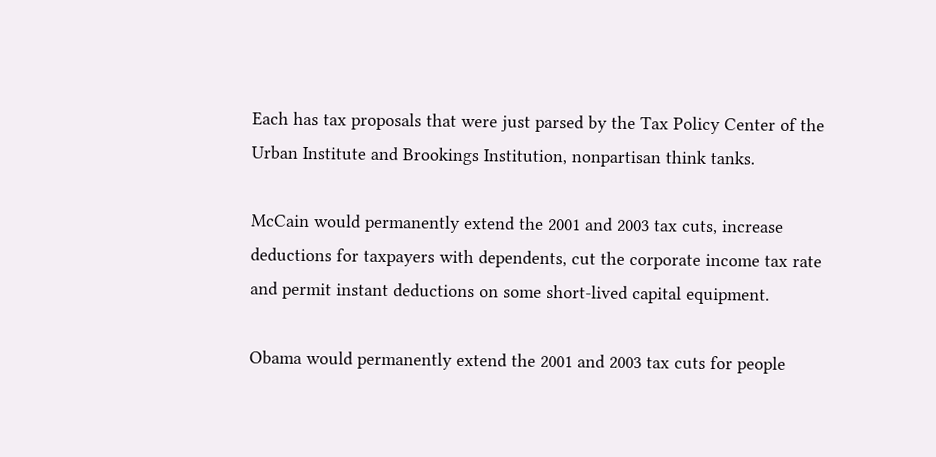Each has tax proposals that were just parsed by the Tax Policy Center of the Urban Institute and Brookings Institution, nonpartisan think tanks.

McCain would permanently extend the 2001 and 2003 tax cuts, increase deductions for taxpayers with dependents, cut the corporate income tax rate and permit instant deductions on some short-lived capital equipment.

Obama would permanently extend the 2001 and 2003 tax cuts for people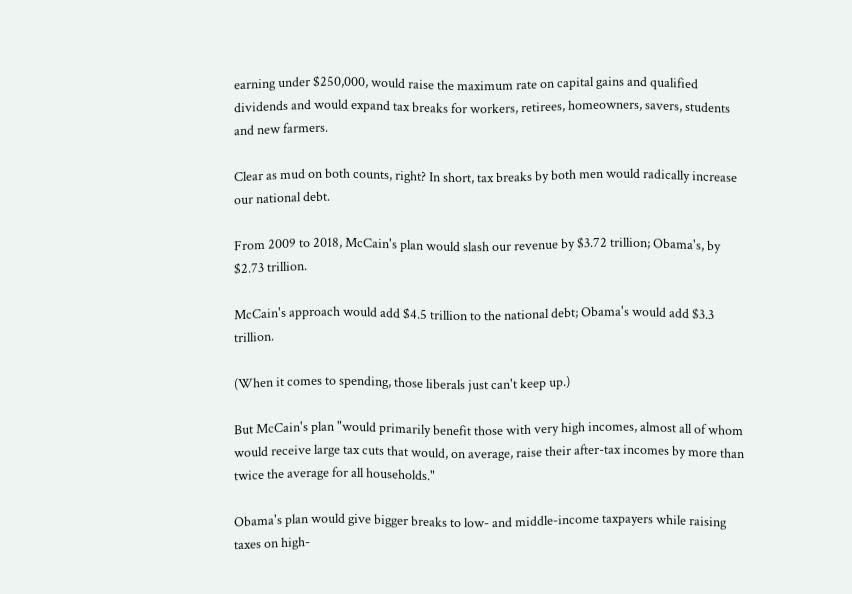earning under $250,000, would raise the maximum rate on capital gains and qualified dividends and would expand tax breaks for workers, retirees, homeowners, savers, students and new farmers.

Clear as mud on both counts, right? In short, tax breaks by both men would radically increase our national debt.

From 2009 to 2018, McCain's plan would slash our revenue by $3.72 trillion; Obama's, by $2.73 trillion.

McCain's approach would add $4.5 trillion to the national debt; Obama's would add $3.3 trillion.

(When it comes to spending, those liberals just can't keep up.)

But McCain's plan "would primarily benefit those with very high incomes, almost all of whom would receive large tax cuts that would, on average, raise their after-tax incomes by more than twice the average for all households."

Obama's plan would give bigger breaks to low- and middle-income taxpayers while raising taxes on high-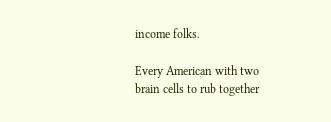income folks.

Every American with two brain cells to rub together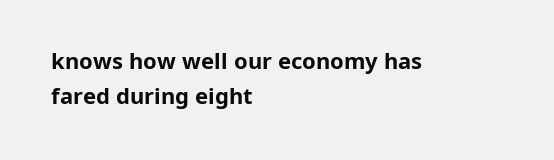knows how well our economy has fared during eight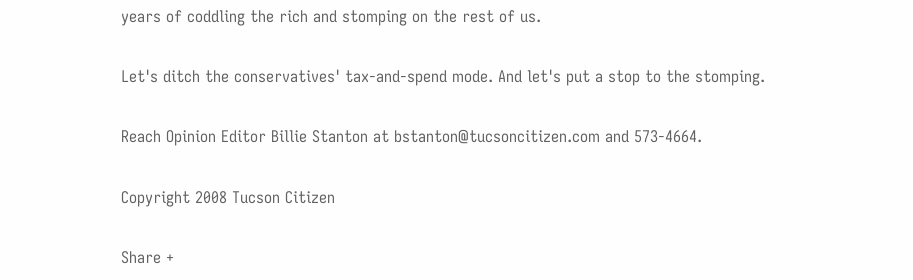years of coddling the rich and stomping on the rest of us.

Let's ditch the conservatives' tax-and-spend mode. And let's put a stop to the stomping.

Reach Opinion Editor Billie Stanton at bstanton@tucsoncitizen.com and 573-4664.

Copyright 2008 Tucson Citizen

Share +